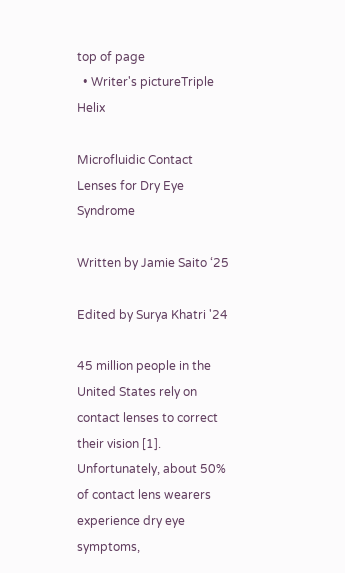top of page
  • Writer's pictureTriple Helix

Microfluidic Contact Lenses for Dry Eye Syndrome

Written by Jamie Saito ‘25

Edited by Surya Khatri '24

45 million people in the United States rely on contact lenses to correct their vision [1]. Unfortunately, about 50% of contact lens wearers experience dry eye symptoms,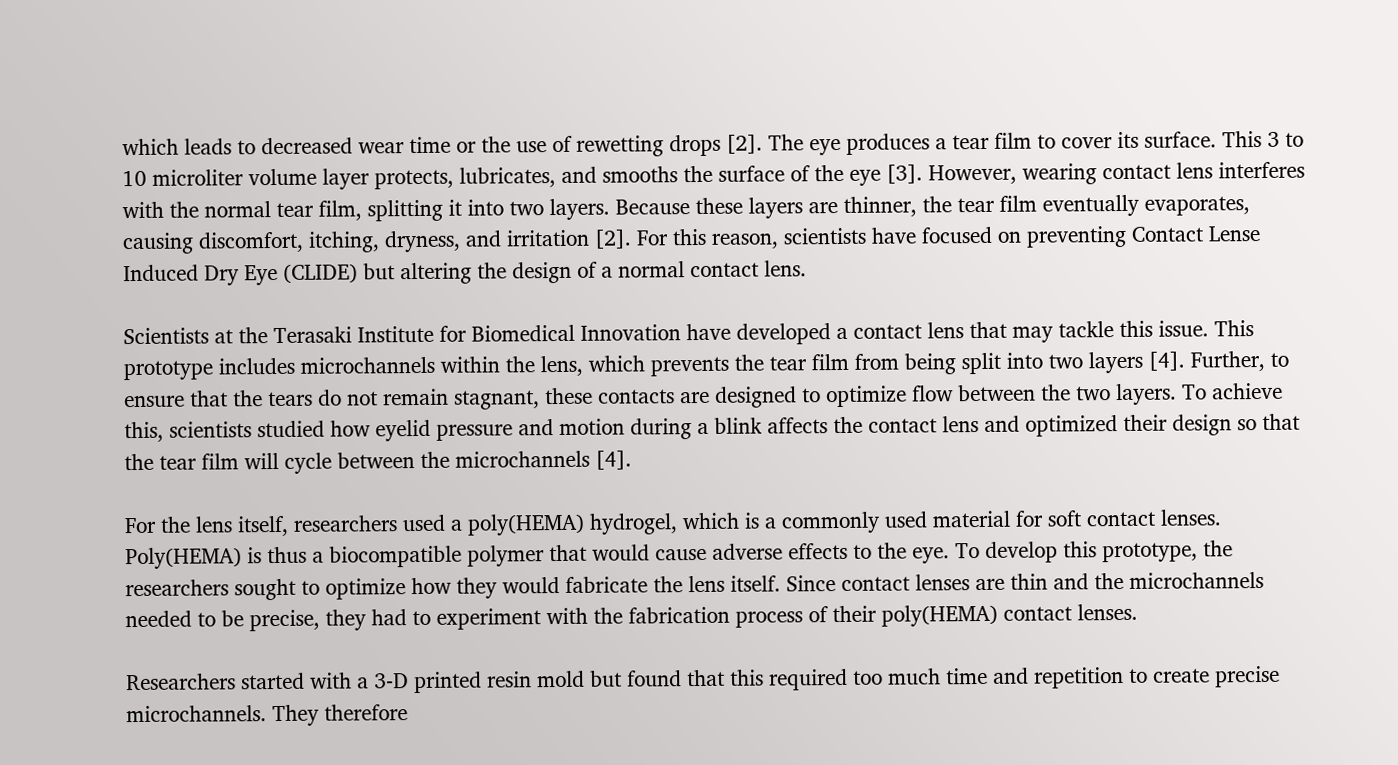which leads to decreased wear time or the use of rewetting drops [2]. The eye produces a tear film to cover its surface. This 3 to 10 microliter volume layer protects, lubricates, and smooths the surface of the eye [3]. However, wearing contact lens interferes with the normal tear film, splitting it into two layers. Because these layers are thinner, the tear film eventually evaporates, causing discomfort, itching, dryness, and irritation [2]. For this reason, scientists have focused on preventing Contact Lense Induced Dry Eye (CLIDE) but altering the design of a normal contact lens.

Scientists at the Terasaki Institute for Biomedical Innovation have developed a contact lens that may tackle this issue. This prototype includes microchannels within the lens, which prevents the tear film from being split into two layers [4]. Further, to ensure that the tears do not remain stagnant, these contacts are designed to optimize flow between the two layers. To achieve this, scientists studied how eyelid pressure and motion during a blink affects the contact lens and optimized their design so that the tear film will cycle between the microchannels [4].

For the lens itself, researchers used a poly(HEMA) hydrogel, which is a commonly used material for soft contact lenses. Poly(HEMA) is thus a biocompatible polymer that would cause adverse effects to the eye. To develop this prototype, the researchers sought to optimize how they would fabricate the lens itself. Since contact lenses are thin and the microchannels needed to be precise, they had to experiment with the fabrication process of their poly(HEMA) contact lenses.

Researchers started with a 3-D printed resin mold but found that this required too much time and repetition to create precise microchannels. They therefore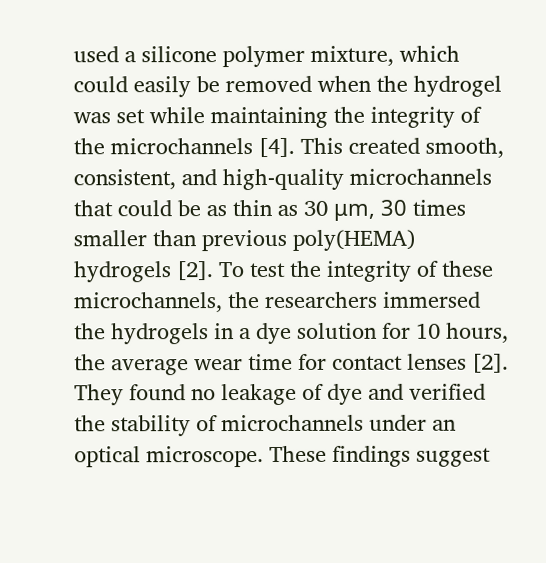used a silicone polymer mixture, which could easily be removed when the hydrogel was set while maintaining the integrity of the microchannels [4]. This created smooth, consistent, and high-quality microchannels that could be as thin as 30 μm, 30 times smaller than previous poly(HEMA) hydrogels [2]. To test the integrity of these microchannels, the researchers immersed the hydrogels in a dye solution for 10 hours, the average wear time for contact lenses [2]. They found no leakage of dye and verified the stability of microchannels under an optical microscope. These findings suggest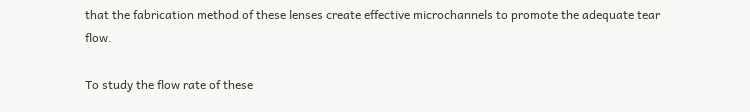that the fabrication method of these lenses create effective microchannels to promote the adequate tear flow.

To study the flow rate of these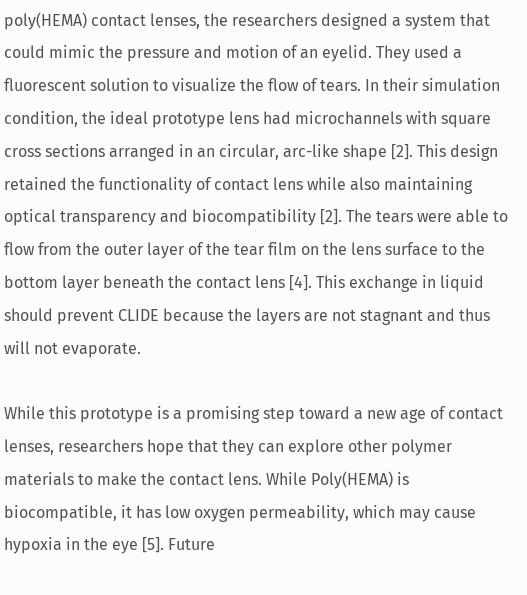poly(HEMA) contact lenses, the researchers designed a system that could mimic the pressure and motion of an eyelid. They used a fluorescent solution to visualize the flow of tears. In their simulation condition, the ideal prototype lens had microchannels with square cross sections arranged in an circular, arc-like shape [2]. This design retained the functionality of contact lens while also maintaining optical transparency and biocompatibility [2]. The tears were able to flow from the outer layer of the tear film on the lens surface to the bottom layer beneath the contact lens [4]. This exchange in liquid should prevent CLIDE because the layers are not stagnant and thus will not evaporate.

While this prototype is a promising step toward a new age of contact lenses, researchers hope that they can explore other polymer materials to make the contact lens. While Poly(HEMA) is biocompatible, it has low oxygen permeability, which may cause hypoxia in the eye [5]. Future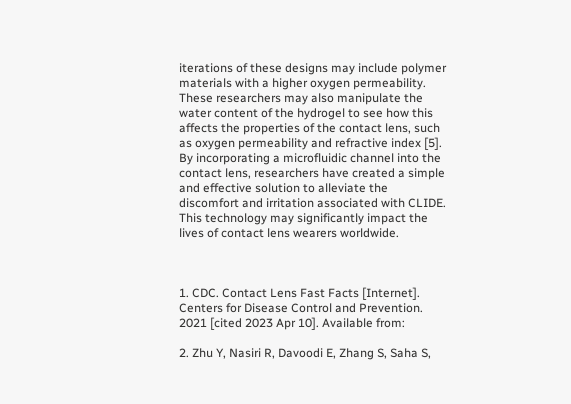iterations of these designs may include polymer materials with a higher oxygen permeability. These researchers may also manipulate the water content of the hydrogel to see how this affects the properties of the contact lens, such as oxygen permeability and refractive index [5]. By incorporating a microfluidic channel into the contact lens, researchers have created a simple and effective solution to alleviate the discomfort and irritation associated with CLIDE. This technology may significantly impact the lives of contact lens wearers worldwide.



1. CDC. Contact Lens Fast Facts [Internet]. Centers for Disease Control and Prevention. 2021 [cited 2023 Apr 10]. Available from:

2. Zhu Y, Nasiri R, Davoodi E, Zhang S, Saha S,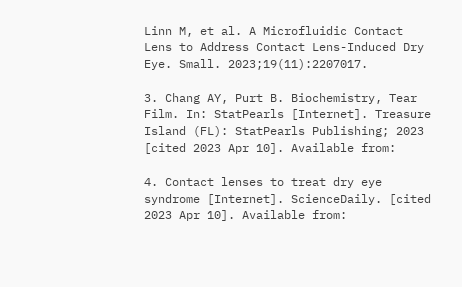Linn M, et al. A Microfluidic Contact Lens to Address Contact Lens-Induced Dry Eye. Small. 2023;19(11):2207017.

3. Chang AY, Purt B. Biochemistry, Tear Film. In: StatPearls [Internet]. Treasure Island (FL): StatPearls Publishing; 2023 [cited 2023 Apr 10]. Available from:

4. Contact lenses to treat dry eye syndrome [Internet]. ScienceDaily. [cited 2023 Apr 10]. Available from: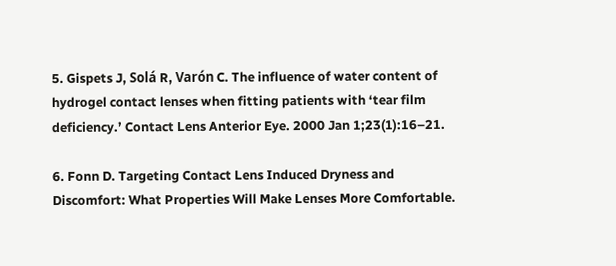5. Gispets J, Solá R, Varón C. The influence of water content of hydrogel contact lenses when fitting patients with ‘tear film deficiency.’ Contact Lens Anterior Eye. 2000 Jan 1;23(1):16–21.

6. Fonn D. Targeting Contact Lens Induced Dryness and Discomfort: What Properties Will Make Lenses More Comfortable.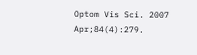Optom Vis Sci. 2007 Apr;84(4):279.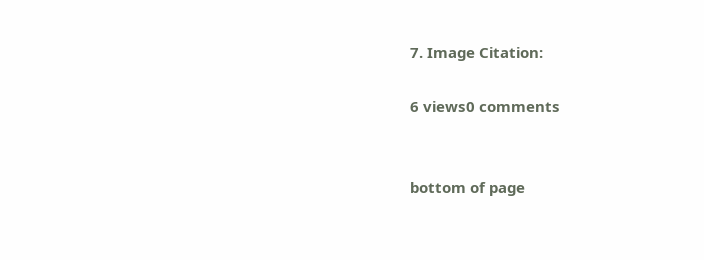7. Image Citation:

6 views0 comments


bottom of page